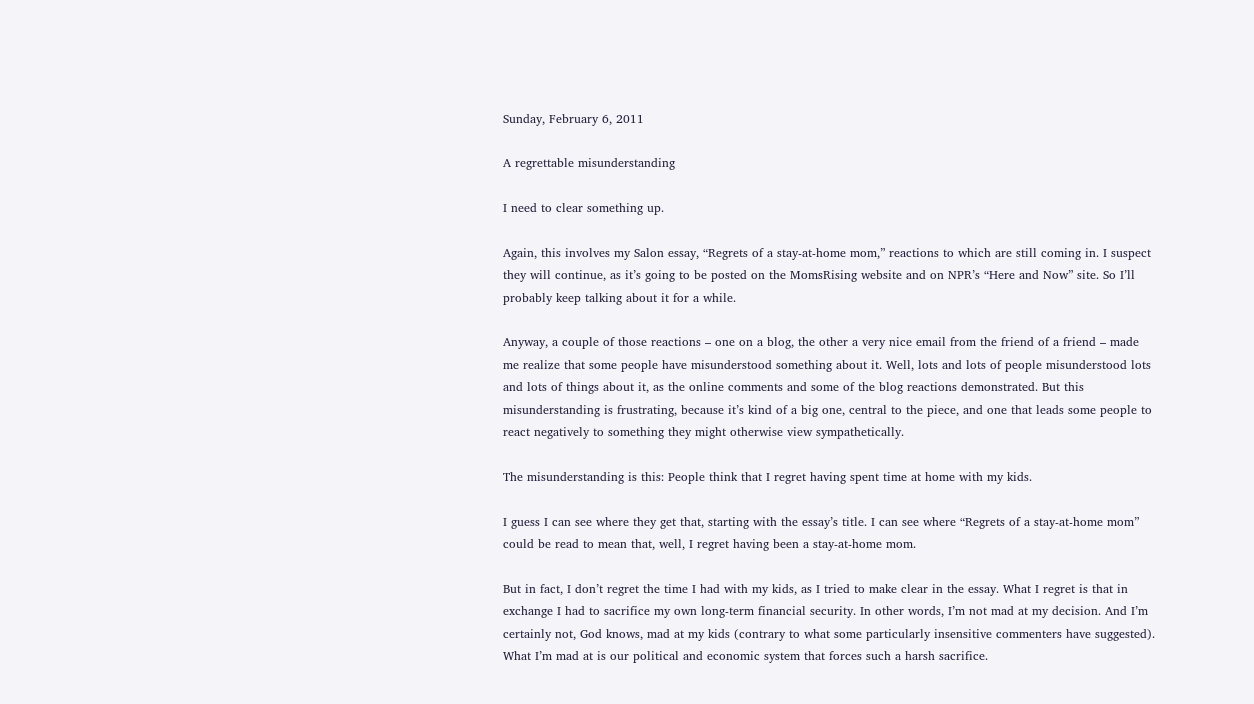Sunday, February 6, 2011

A regrettable misunderstanding

I need to clear something up.

Again, this involves my Salon essay, “Regrets of a stay-at-home mom,” reactions to which are still coming in. I suspect they will continue, as it’s going to be posted on the MomsRising website and on NPR’s “Here and Now” site. So I’ll probably keep talking about it for a while.

Anyway, a couple of those reactions – one on a blog, the other a very nice email from the friend of a friend – made me realize that some people have misunderstood something about it. Well, lots and lots of people misunderstood lots and lots of things about it, as the online comments and some of the blog reactions demonstrated. But this misunderstanding is frustrating, because it’s kind of a big one, central to the piece, and one that leads some people to react negatively to something they might otherwise view sympathetically.

The misunderstanding is this: People think that I regret having spent time at home with my kids.

I guess I can see where they get that, starting with the essay’s title. I can see where “Regrets of a stay-at-home mom” could be read to mean that, well, I regret having been a stay-at-home mom.

But in fact, I don’t regret the time I had with my kids, as I tried to make clear in the essay. What I regret is that in exchange I had to sacrifice my own long-term financial security. In other words, I’m not mad at my decision. And I’m certainly not, God knows, mad at my kids (contrary to what some particularly insensitive commenters have suggested). What I’m mad at is our political and economic system that forces such a harsh sacrifice.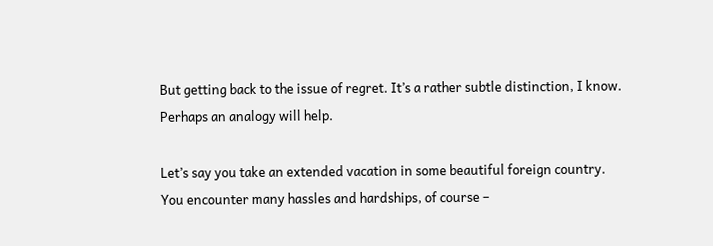But getting back to the issue of regret. It’s a rather subtle distinction, I know. Perhaps an analogy will help.

Let’s say you take an extended vacation in some beautiful foreign country. You encounter many hassles and hardships, of course –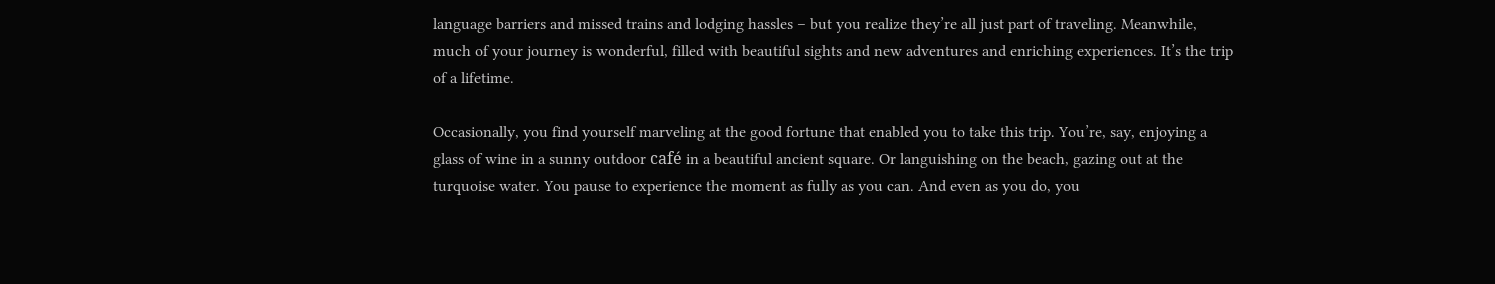language barriers and missed trains and lodging hassles – but you realize they’re all just part of traveling. Meanwhile, much of your journey is wonderful, filled with beautiful sights and new adventures and enriching experiences. It’s the trip of a lifetime.

Occasionally, you find yourself marveling at the good fortune that enabled you to take this trip. You’re, say, enjoying a glass of wine in a sunny outdoor café in a beautiful ancient square. Or languishing on the beach, gazing out at the turquoise water. You pause to experience the moment as fully as you can. And even as you do, you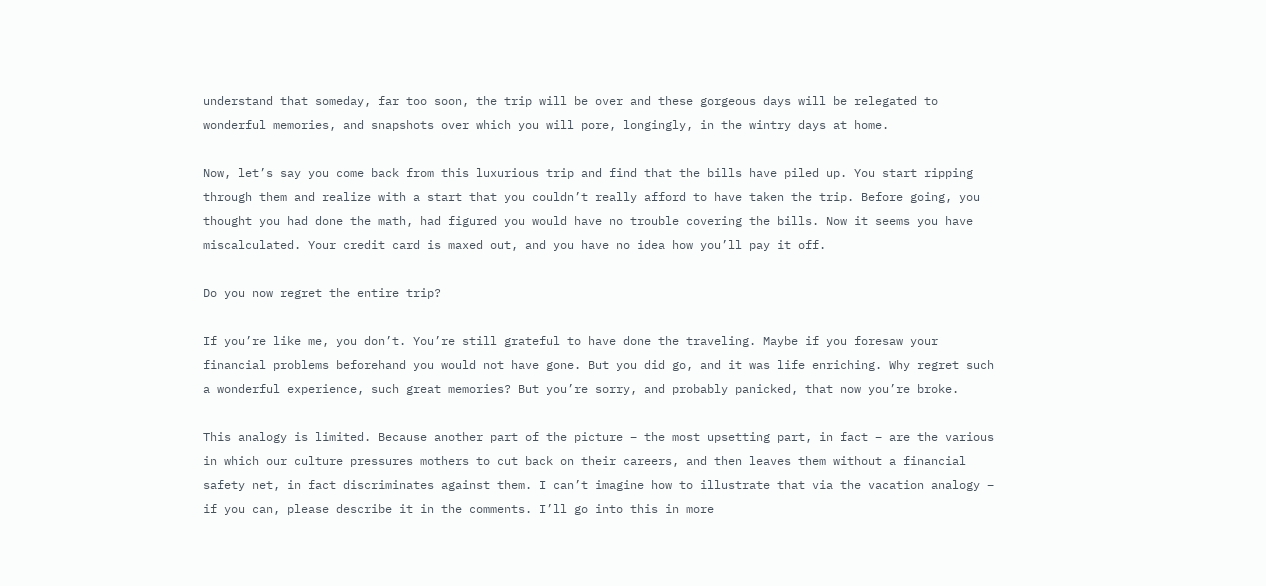understand that someday, far too soon, the trip will be over and these gorgeous days will be relegated to wonderful memories, and snapshots over which you will pore, longingly, in the wintry days at home.

Now, let’s say you come back from this luxurious trip and find that the bills have piled up. You start ripping through them and realize with a start that you couldn’t really afford to have taken the trip. Before going, you thought you had done the math, had figured you would have no trouble covering the bills. Now it seems you have miscalculated. Your credit card is maxed out, and you have no idea how you’ll pay it off.

Do you now regret the entire trip?

If you’re like me, you don’t. You’re still grateful to have done the traveling. Maybe if you foresaw your financial problems beforehand you would not have gone. But you did go, and it was life enriching. Why regret such a wonderful experience, such great memories? But you’re sorry, and probably panicked, that now you’re broke.

This analogy is limited. Because another part of the picture – the most upsetting part, in fact – are the various in which our culture pressures mothers to cut back on their careers, and then leaves them without a financial safety net, in fact discriminates against them. I can’t imagine how to illustrate that via the vacation analogy – if you can, please describe it in the comments. I’ll go into this in more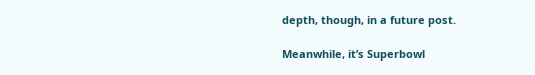depth, though, in a future post.

Meanwhile, it’s Superbowl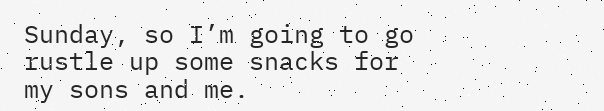Sunday, so I’m going to go rustle up some snacks for my sons and me.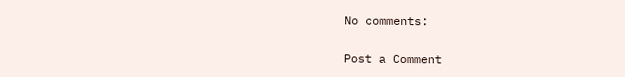No comments:

Post a Comment